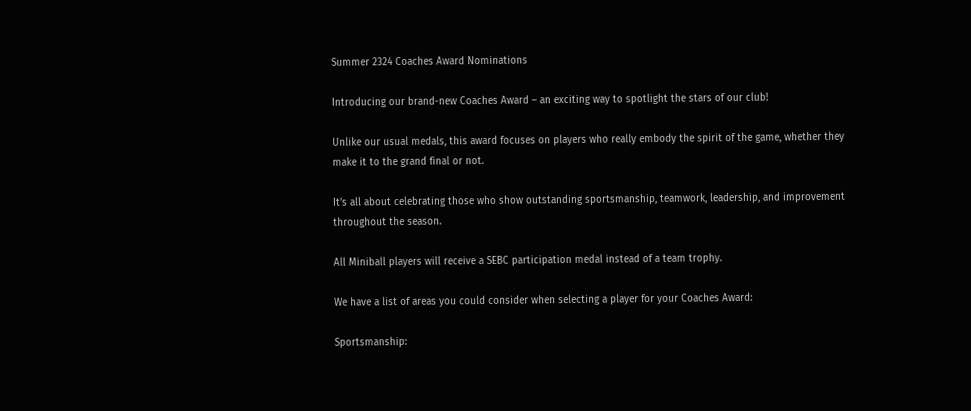Summer 2324 Coaches Award Nominations

Introducing our brand-new Coaches Award – an exciting way to spotlight the stars of our club!

Unlike our usual medals, this award focuses on players who really embody the spirit of the game, whether they make it to the grand final or not.

It’s all about celebrating those who show outstanding sportsmanship, teamwork, leadership, and improvement throughout the season.

All Miniball players will receive a SEBC participation medal instead of a team trophy.

We have a list of areas you could consider when selecting a player for your Coaches Award:

Sportsmanship: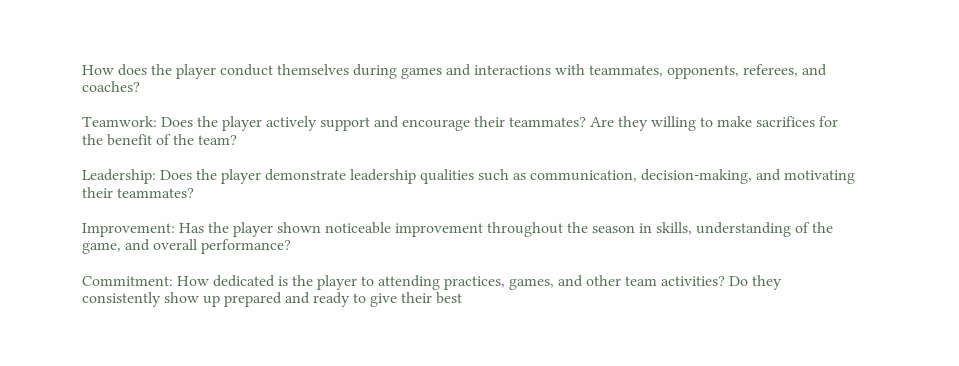How does the player conduct themselves during games and interactions with teammates, opponents, referees, and coaches?

Teamwork: Does the player actively support and encourage their teammates? Are they willing to make sacrifices for the benefit of the team?

Leadership: Does the player demonstrate leadership qualities such as communication, decision-making, and motivating their teammates?

Improvement: Has the player shown noticeable improvement throughout the season in skills, understanding of the game, and overall performance?

Commitment: How dedicated is the player to attending practices, games, and other team activities? Do they consistently show up prepared and ready to give their best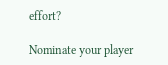effort?

Nominate your player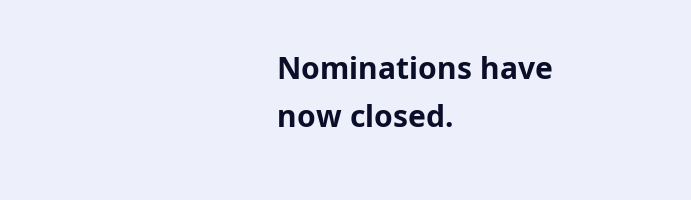Nominations have now closed.